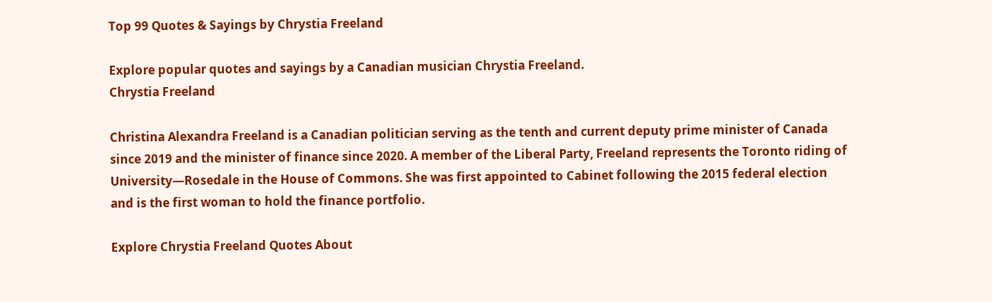Top 99 Quotes & Sayings by Chrystia Freeland

Explore popular quotes and sayings by a Canadian musician Chrystia Freeland.
Chrystia Freeland

Christina Alexandra Freeland is a Canadian politician serving as the tenth and current deputy prime minister of Canada since 2019 and the minister of finance since 2020. A member of the Liberal Party, Freeland represents the Toronto riding of University—Rosedale in the House of Commons. She was first appointed to Cabinet following the 2015 federal election and is the first woman to hold the finance portfolio.

Explore Chrystia Freeland Quotes About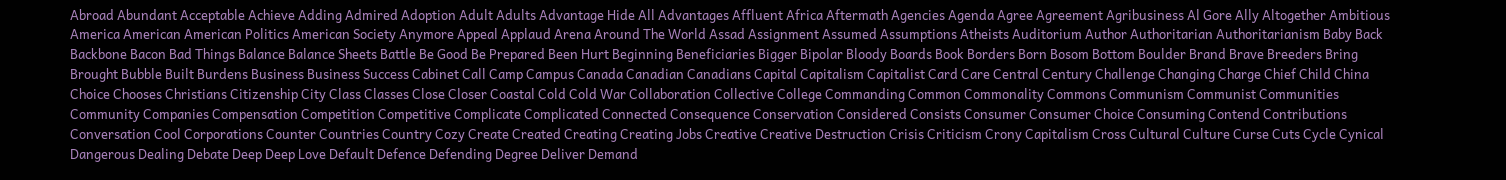Abroad Abundant Acceptable Achieve Adding Admired Adoption Adult Adults Advantage Hide All Advantages Affluent Africa Aftermath Agencies Agenda Agree Agreement Agribusiness Al Gore Ally Altogether Ambitious America American American Politics American Society Anymore Appeal Applaud Arena Around The World Assad Assignment Assumed Assumptions Atheists Auditorium Author Authoritarian Authoritarianism Baby Back Backbone Bacon Bad Things Balance Balance Sheets Battle Be Good Be Prepared Been Hurt Beginning Beneficiaries Bigger Bipolar Bloody Boards Book Borders Born Bosom Bottom Boulder Brand Brave Breeders Bring Brought Bubble Built Burdens Business Business Success Cabinet Call Camp Campus Canada Canadian Canadians Capital Capitalism Capitalist Card Care Central Century Challenge Changing Charge Chief Child China Choice Chooses Christians Citizenship City Class Classes Close Closer Coastal Cold Cold War Collaboration Collective College Commanding Common Commonality Commons Communism Communist Communities Community Companies Compensation Competition Competitive Complicate Complicated Connected Consequence Conservation Considered Consists Consumer Consumer Choice Consuming Contend Contributions Conversation Cool Corporations Counter Countries Country Cozy Create Created Creating Creating Jobs Creative Creative Destruction Crisis Criticism Crony Capitalism Cross Cultural Culture Curse Cuts Cycle Cynical Dangerous Dealing Debate Deep Deep Love Default Defence Defending Degree Deliver Demand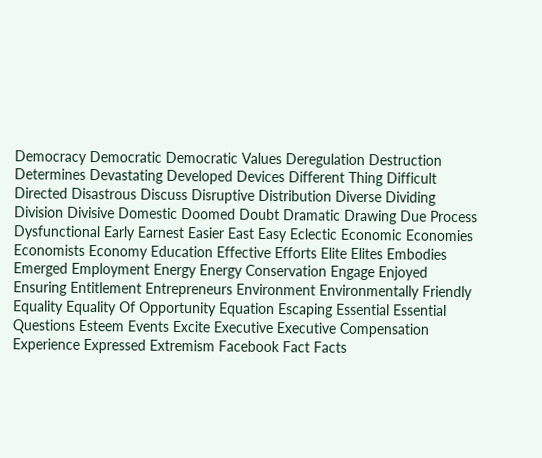Democracy Democratic Democratic Values Deregulation Destruction Determines Devastating Developed Devices Different Thing Difficult Directed Disastrous Discuss Disruptive Distribution Diverse Dividing Division Divisive Domestic Doomed Doubt Dramatic Drawing Due Process Dysfunctional Early Earnest Easier East Easy Eclectic Economic Economies Economists Economy Education Effective Efforts Elite Elites Embodies Emerged Employment Energy Energy Conservation Engage Enjoyed Ensuring Entitlement Entrepreneurs Environment Environmentally Friendly Equality Equality Of Opportunity Equation Escaping Essential Essential Questions Esteem Events Excite Executive Executive Compensation Experience Expressed Extremism Facebook Fact Facts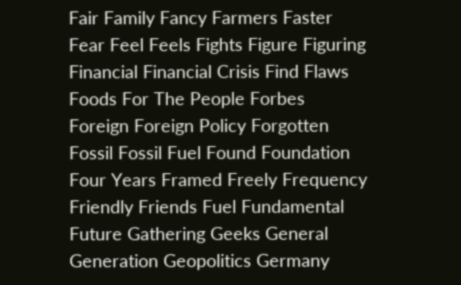Fair Family Fancy Farmers Faster Fear Feel Feels Fights Figure Figuring Financial Financial Crisis Find Flaws Foods For The People Forbes Foreign Foreign Policy Forgotten Fossil Fossil Fuel Found Foundation Four Years Framed Freely Frequency Friendly Friends Fuel Fundamental Future Gathering Geeks General Generation Geopolitics Germany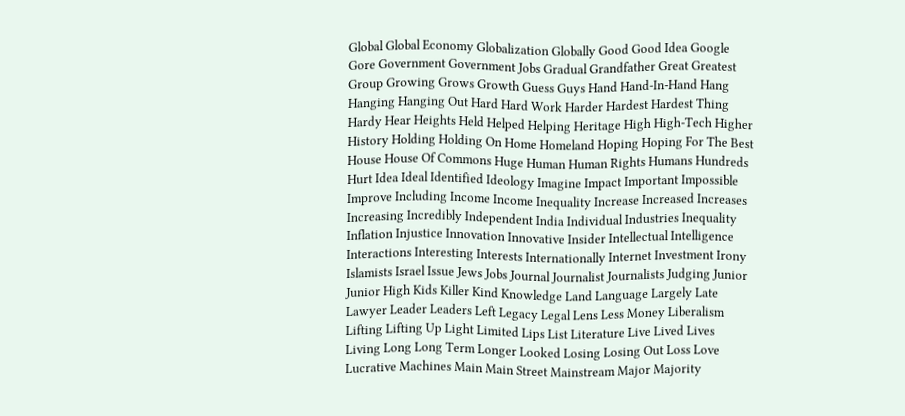Global Global Economy Globalization Globally Good Good Idea Google Gore Government Government Jobs Gradual Grandfather Great Greatest Group Growing Grows Growth Guess Guys Hand Hand-In-Hand Hang Hanging Hanging Out Hard Hard Work Harder Hardest Hardest Thing Hardy Hear Heights Held Helped Helping Heritage High High-Tech Higher History Holding Holding On Home Homeland Hoping Hoping For The Best House House Of Commons Huge Human Human Rights Humans Hundreds Hurt Idea Ideal Identified Ideology Imagine Impact Important Impossible Improve Including Income Income Inequality Increase Increased Increases Increasing Incredibly Independent India Individual Industries Inequality Inflation Injustice Innovation Innovative Insider Intellectual Intelligence Interactions Interesting Interests Internationally Internet Investment Irony Islamists Israel Issue Jews Jobs Journal Journalist Journalists Judging Junior Junior High Kids Killer Kind Knowledge Land Language Largely Late Lawyer Leader Leaders Left Legacy Legal Lens Less Money Liberalism Lifting Lifting Up Light Limited Lips List Literature Live Lived Lives Living Long Long Term Longer Looked Losing Losing Out Loss Love Lucrative Machines Main Main Street Mainstream Major Majority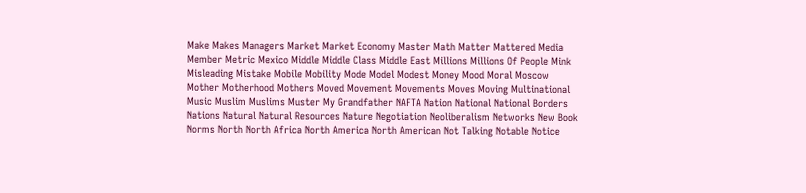Make Makes Managers Market Market Economy Master Math Matter Mattered Media Member Metric Mexico Middle Middle Class Middle East Millions Millions Of People Mink Misleading Mistake Mobile Mobility Mode Model Modest Money Mood Moral Moscow Mother Motherhood Mothers Moved Movement Movements Moves Moving Multinational Music Muslim Muslims Muster My Grandfather NAFTA Nation National National Borders Nations Natural Natural Resources Nature Negotiation Neoliberalism Networks New Book Norms North North Africa North America North American Not Talking Notable Notice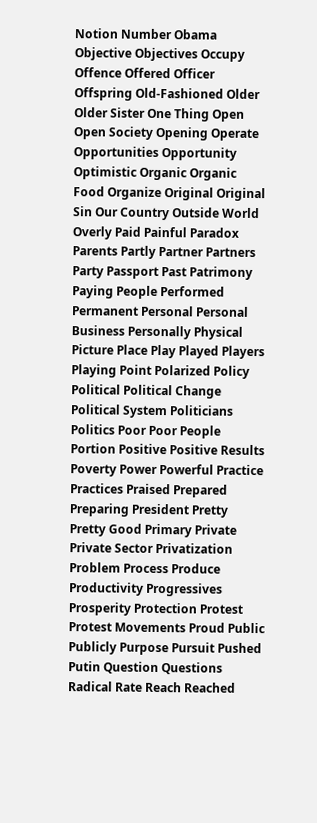Notion Number Obama Objective Objectives Occupy Offence Offered Officer Offspring Old-Fashioned Older Older Sister One Thing Open Open Society Opening Operate Opportunities Opportunity Optimistic Organic Organic Food Organize Original Original Sin Our Country Outside World Overly Paid Painful Paradox Parents Partly Partner Partners Party Passport Past Patrimony Paying People Performed Permanent Personal Personal Business Personally Physical Picture Place Play Played Players Playing Point Polarized Policy Political Political Change Political System Politicians Politics Poor Poor People Portion Positive Positive Results Poverty Power Powerful Practice Practices Praised Prepared Preparing President Pretty Pretty Good Primary Private Private Sector Privatization Problem Process Produce Productivity Progressives Prosperity Protection Protest Protest Movements Proud Public Publicly Purpose Pursuit Pushed Putin Question Questions Radical Rate Reach Reached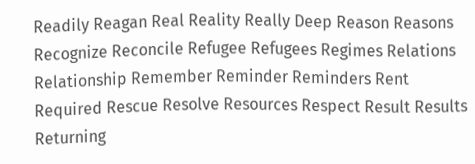Readily Reagan Real Reality Really Deep Reason Reasons Recognize Reconcile Refugee Refugees Regimes Relations Relationship Remember Reminder Reminders Rent Required Rescue Resolve Resources Respect Result Results Returning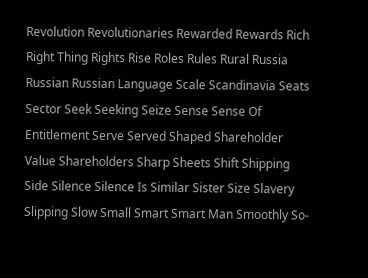Revolution Revolutionaries Rewarded Rewards Rich Right Thing Rights Rise Roles Rules Rural Russia Russian Russian Language Scale Scandinavia Seats Sector Seek Seeking Seize Sense Sense Of Entitlement Serve Served Shaped Shareholder Value Shareholders Sharp Sheets Shift Shipping Side Silence Silence Is Similar Sister Size Slavery Slipping Slow Small Smart Smart Man Smoothly So-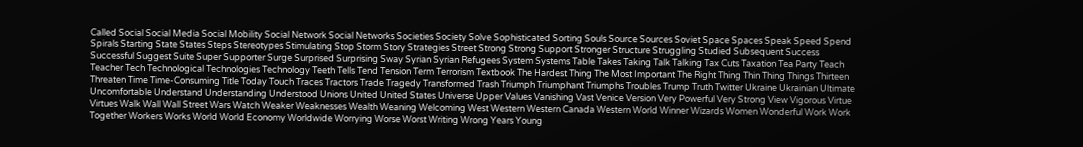Called Social Social Media Social Mobility Social Network Social Networks Societies Society Solve Sophisticated Sorting Souls Source Sources Soviet Space Spaces Speak Speed Spend Spirals Starting State States Steps Stereotypes Stimulating Stop Storm Story Strategies Street Strong Strong Support Stronger Structure Struggling Studied Subsequent Success Successful Suggest Suite Super Supporter Surge Surprised Surprising Sway Syrian Syrian Refugees System Systems Table Takes Taking Talk Talking Tax Cuts Taxation Tea Party Teach Teacher Tech Technological Technologies Technology Teeth Tells Tend Tension Term Terrorism Textbook The Hardest Thing The Most Important The Right Thing Thin Thing Things Thirteen Threaten Time Time-Consuming Title Today Touch Traces Tractors Trade Tragedy Transformed Trash Triumph Triumphant Triumphs Troubles Trump Truth Twitter Ukraine Ukrainian Ultimate Uncomfortable Understand Understanding Understood Unions United United States Universe Upper Values Vanishing Vast Venice Version Very Powerful Very Strong View Vigorous Virtue Virtues Walk Wall Wall Street Wars Watch Weaker Weaknesses Wealth Weaning Welcoming West Western Western Canada Western World Winner Wizards Women Wonderful Work Work Together Workers Works World World Economy Worldwide Worrying Worse Worst Writing Wrong Years Young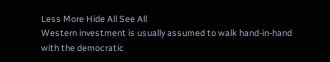Less More Hide All See All
Western investment is usually assumed to walk hand-in-hand with the democratic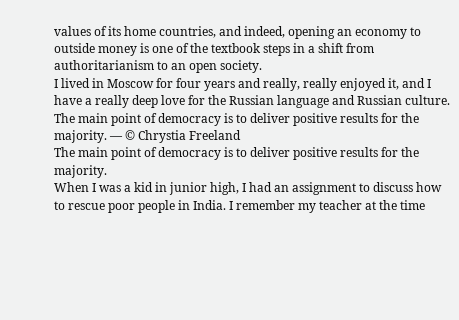values of its home countries, and indeed, opening an economy to outside money is one of the textbook steps in a shift from authoritarianism to an open society.
I lived in Moscow for four years and really, really enjoyed it, and I have a really deep love for the Russian language and Russian culture.
The main point of democracy is to deliver positive results for the majority. — © Chrystia Freeland
The main point of democracy is to deliver positive results for the majority.
When I was a kid in junior high, I had an assignment to discuss how to rescue poor people in India. I remember my teacher at the time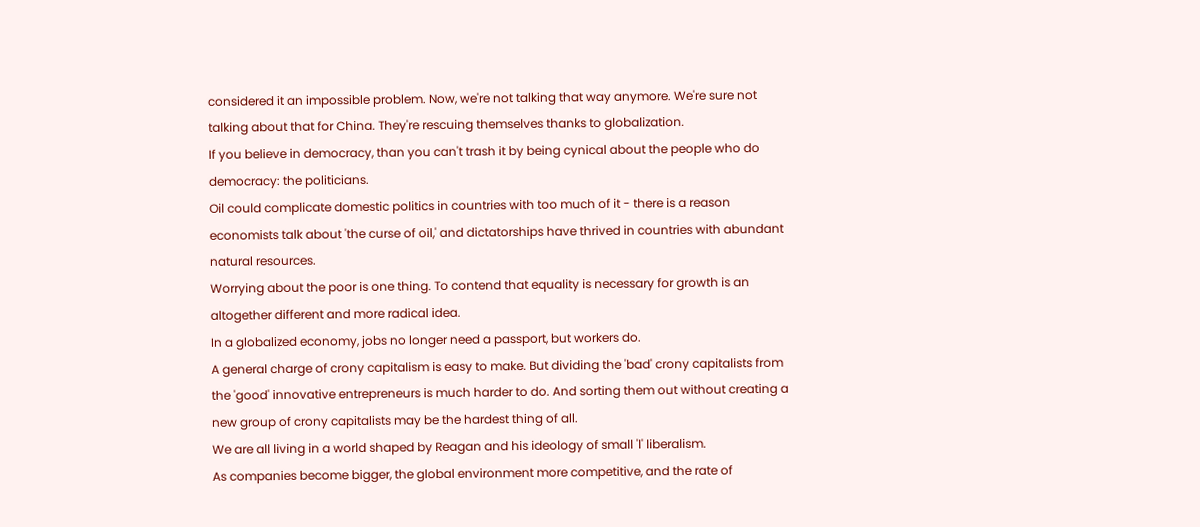considered it an impossible problem. Now, we're not talking that way anymore. We're sure not talking about that for China. They're rescuing themselves thanks to globalization.
If you believe in democracy, than you can't trash it by being cynical about the people who do democracy: the politicians.
Oil could complicate domestic politics in countries with too much of it - there is a reason economists talk about 'the curse of oil,' and dictatorships have thrived in countries with abundant natural resources.
Worrying about the poor is one thing. To contend that equality is necessary for growth is an altogether different and more radical idea.
In a globalized economy, jobs no longer need a passport, but workers do.
A general charge of crony capitalism is easy to make. But dividing the 'bad' crony capitalists from the 'good' innovative entrepreneurs is much harder to do. And sorting them out without creating a new group of crony capitalists may be the hardest thing of all.
We are all living in a world shaped by Reagan and his ideology of small 'l' liberalism.
As companies become bigger, the global environment more competitive, and the rate of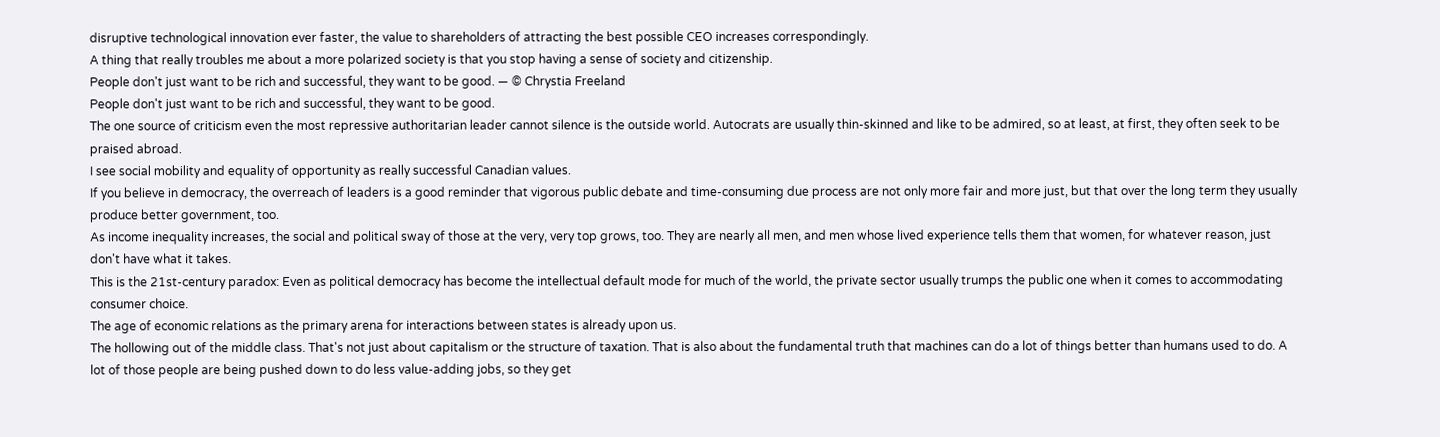disruptive technological innovation ever faster, the value to shareholders of attracting the best possible CEO increases correspondingly.
A thing that really troubles me about a more polarized society is that you stop having a sense of society and citizenship.
People don't just want to be rich and successful, they want to be good. — © Chrystia Freeland
People don't just want to be rich and successful, they want to be good.
The one source of criticism even the most repressive authoritarian leader cannot silence is the outside world. Autocrats are usually thin-skinned and like to be admired, so at least, at first, they often seek to be praised abroad.
I see social mobility and equality of opportunity as really successful Canadian values.
If you believe in democracy, the overreach of leaders is a good reminder that vigorous public debate and time-consuming due process are not only more fair and more just, but that over the long term they usually produce better government, too.
As income inequality increases, the social and political sway of those at the very, very top grows, too. They are nearly all men, and men whose lived experience tells them that women, for whatever reason, just don't have what it takes.
This is the 21st-century paradox: Even as political democracy has become the intellectual default mode for much of the world, the private sector usually trumps the public one when it comes to accommodating consumer choice.
The age of economic relations as the primary arena for interactions between states is already upon us.
The hollowing out of the middle class. That's not just about capitalism or the structure of taxation. That is also about the fundamental truth that machines can do a lot of things better than humans used to do. A lot of those people are being pushed down to do less value-adding jobs, so they get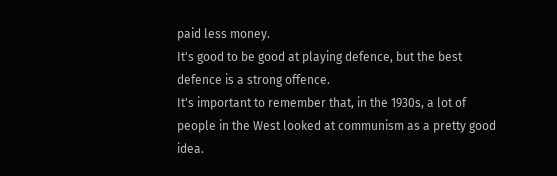paid less money.
It's good to be good at playing defence, but the best defence is a strong offence.
It's important to remember that, in the 1930s, a lot of people in the West looked at communism as a pretty good idea.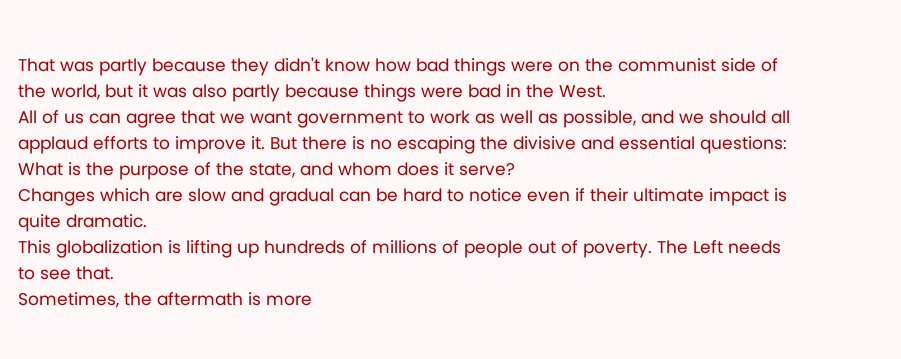That was partly because they didn't know how bad things were on the communist side of the world, but it was also partly because things were bad in the West.
All of us can agree that we want government to work as well as possible, and we should all applaud efforts to improve it. But there is no escaping the divisive and essential questions: What is the purpose of the state, and whom does it serve?
Changes which are slow and gradual can be hard to notice even if their ultimate impact is quite dramatic.
This globalization is lifting up hundreds of millions of people out of poverty. The Left needs to see that.
Sometimes, the aftermath is more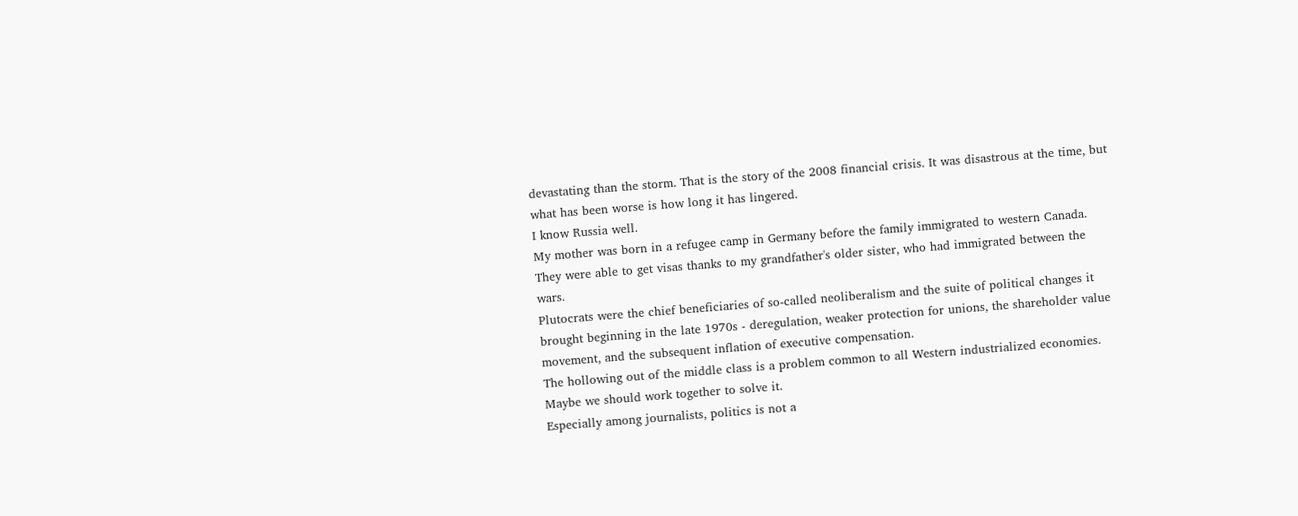devastating than the storm. That is the story of the 2008 financial crisis. It was disastrous at the time, but what has been worse is how long it has lingered.
I know Russia well.
My mother was born in a refugee camp in Germany before the family immigrated to western Canada. They were able to get visas thanks to my grandfather's older sister, who had immigrated between the wars.
Plutocrats were the chief beneficiaries of so-called neoliberalism and the suite of political changes it brought beginning in the late 1970s - deregulation, weaker protection for unions, the shareholder value movement, and the subsequent inflation of executive compensation.
The hollowing out of the middle class is a problem common to all Western industrialized economies. Maybe we should work together to solve it.
Especially among journalists, politics is not a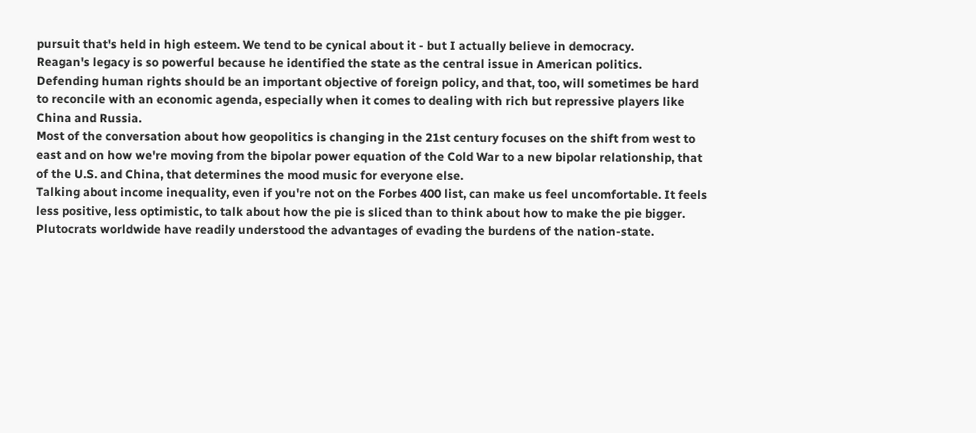pursuit that's held in high esteem. We tend to be cynical about it - but I actually believe in democracy.
Reagan's legacy is so powerful because he identified the state as the central issue in American politics.
Defending human rights should be an important objective of foreign policy, and that, too, will sometimes be hard to reconcile with an economic agenda, especially when it comes to dealing with rich but repressive players like China and Russia.
Most of the conversation about how geopolitics is changing in the 21st century focuses on the shift from west to east and on how we're moving from the bipolar power equation of the Cold War to a new bipolar relationship, that of the U.S. and China, that determines the mood music for everyone else.
Talking about income inequality, even if you're not on the Forbes 400 list, can make us feel uncomfortable. It feels less positive, less optimistic, to talk about how the pie is sliced than to think about how to make the pie bigger.
Plutocrats worldwide have readily understood the advantages of evading the burdens of the nation-state.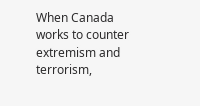When Canada works to counter extremism and terrorism,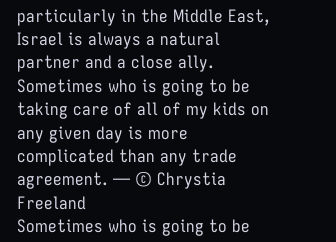particularly in the Middle East, Israel is always a natural partner and a close ally.
Sometimes who is going to be taking care of all of my kids on any given day is more complicated than any trade agreement. — © Chrystia Freeland
Sometimes who is going to be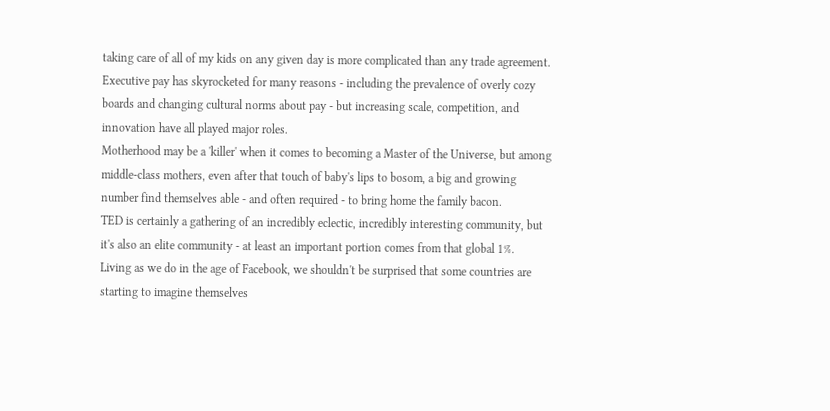taking care of all of my kids on any given day is more complicated than any trade agreement.
Executive pay has skyrocketed for many reasons - including the prevalence of overly cozy boards and changing cultural norms about pay - but increasing scale, competition, and innovation have all played major roles.
Motherhood may be a 'killer' when it comes to becoming a Master of the Universe, but among middle-class mothers, even after that touch of baby's lips to bosom, a big and growing number find themselves able - and often required - to bring home the family bacon.
TED is certainly a gathering of an incredibly eclectic, incredibly interesting community, but it's also an elite community - at least an important portion comes from that global 1%.
Living as we do in the age of Facebook, we shouldn't be surprised that some countries are starting to imagine themselves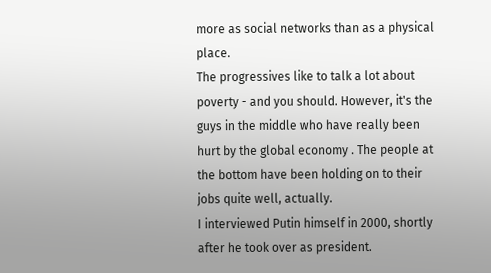more as social networks than as a physical place.
The progressives like to talk a lot about poverty - and you should. However, it's the guys in the middle who have really been hurt by the global economy . The people at the bottom have been holding on to their jobs quite well, actually.
I interviewed Putin himself in 2000, shortly after he took over as president.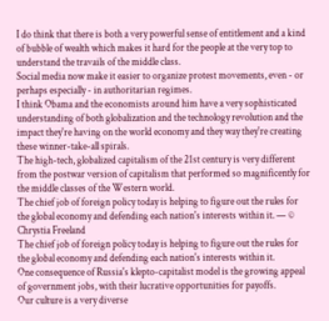I do think that there is both a very powerful sense of entitlement and a kind of bubble of wealth which makes it hard for the people at the very top to understand the travails of the middle class.
Social media now make it easier to organize protest movements, even - or perhaps especially - in authoritarian regimes.
I think Obama and the economists around him have a very sophisticated understanding of both globalization and the technology revolution and the impact they're having on the world economy and they way they're creating these winner-take-all spirals.
The high-tech, globalized capitalism of the 21st century is very different from the postwar version of capitalism that performed so magnificently for the middle classes of the Western world.
The chief job of foreign policy today is helping to figure out the rules for the global economy and defending each nation's interests within it. — © Chrystia Freeland
The chief job of foreign policy today is helping to figure out the rules for the global economy and defending each nation's interests within it.
One consequence of Russia's klepto-capitalist model is the growing appeal of government jobs, with their lucrative opportunities for payoffs.
Our culture is a very diverse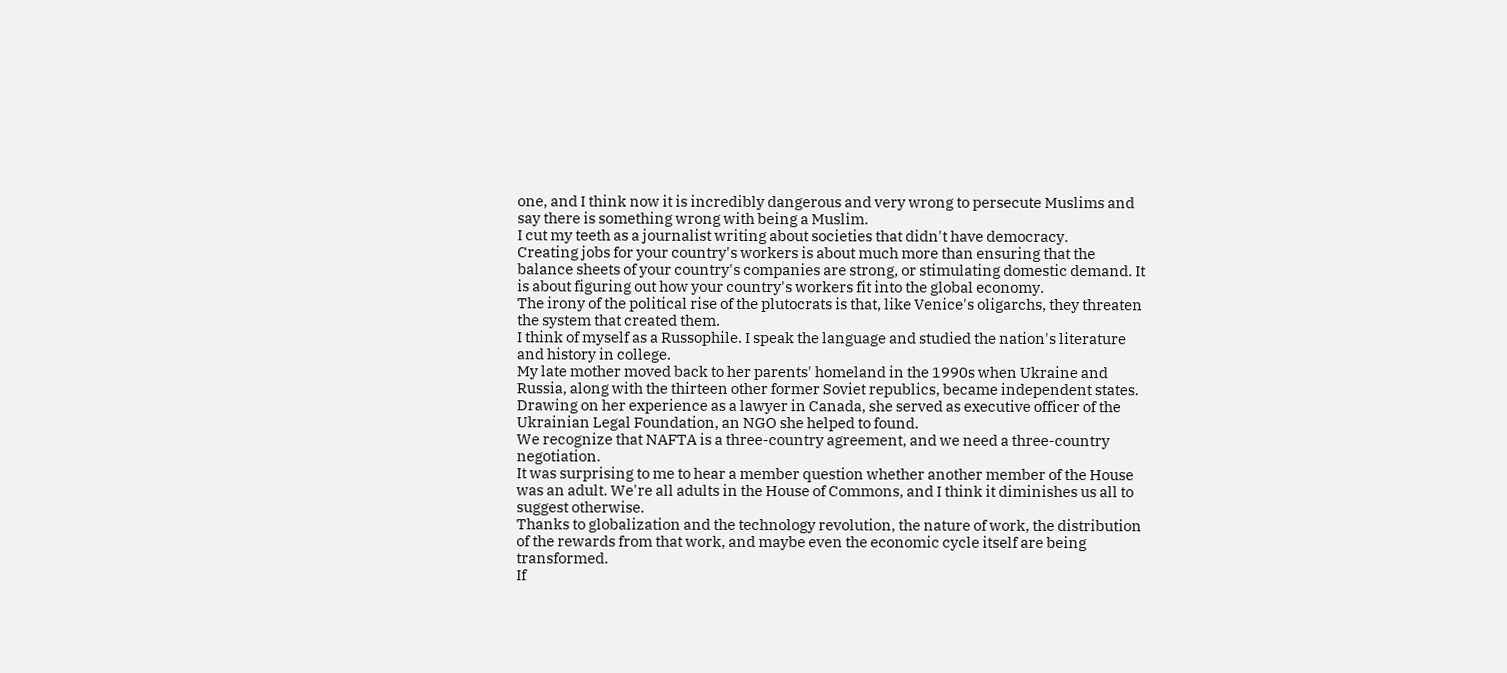one, and I think now it is incredibly dangerous and very wrong to persecute Muslims and say there is something wrong with being a Muslim.
I cut my teeth as a journalist writing about societies that didn't have democracy.
Creating jobs for your country's workers is about much more than ensuring that the balance sheets of your country's companies are strong, or stimulating domestic demand. It is about figuring out how your country's workers fit into the global economy.
The irony of the political rise of the plutocrats is that, like Venice's oligarchs, they threaten the system that created them.
I think of myself as a Russophile. I speak the language and studied the nation's literature and history in college.
My late mother moved back to her parents' homeland in the 1990s when Ukraine and Russia, along with the thirteen other former Soviet republics, became independent states. Drawing on her experience as a lawyer in Canada, she served as executive officer of the Ukrainian Legal Foundation, an NGO she helped to found.
We recognize that NAFTA is a three-country agreement, and we need a three-country negotiation.
It was surprising to me to hear a member question whether another member of the House was an adult. We're all adults in the House of Commons, and I think it diminishes us all to suggest otherwise.
Thanks to globalization and the technology revolution, the nature of work, the distribution of the rewards from that work, and maybe even the economic cycle itself are being transformed.
If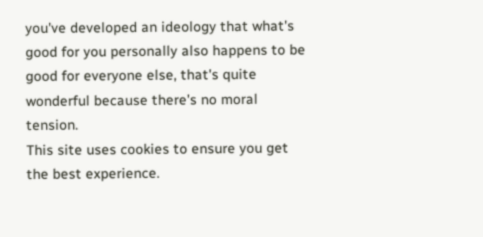you've developed an ideology that what's good for you personally also happens to be good for everyone else, that's quite wonderful because there's no moral tension.
This site uses cookies to ensure you get the best experience.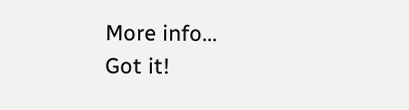More info...
Got it!